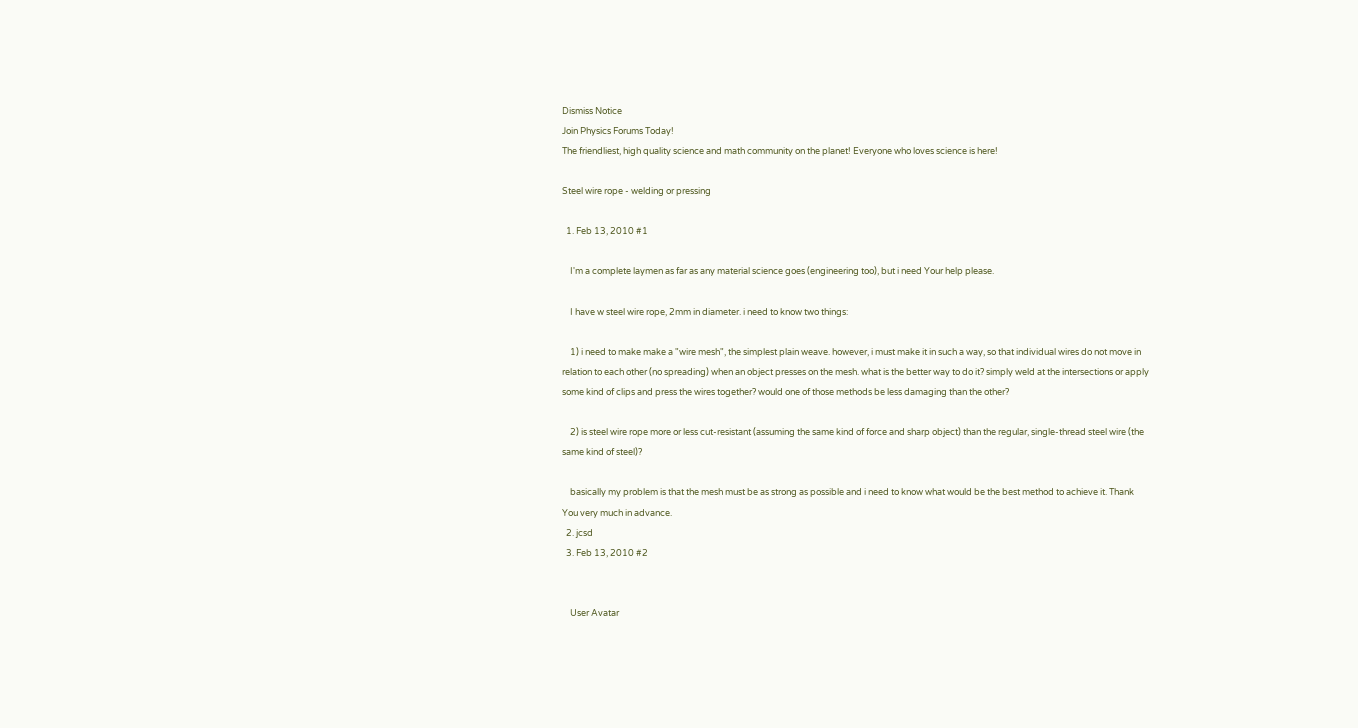Dismiss Notice
Join Physics Forums Today!
The friendliest, high quality science and math community on the planet! Everyone who loves science is here!

Steel wire rope - welding or pressing

  1. Feb 13, 2010 #1

    I'm a complete laymen as far as any material science goes (engineering too), but i need Your help please.

    I have w steel wire rope, 2mm in diameter. i need to know two things:

    1) i need to make make a "wire mesh", the simplest plain weave. however, i must make it in such a way, so that individual wires do not move in relation to each other (no spreading) when an object presses on the mesh. what is the better way to do it? simply weld at the intersections or apply some kind of clips and press the wires together? would one of those methods be less damaging than the other?

    2) is steel wire rope more or less cut-resistant (assuming the same kind of force and sharp object) than the regular, single-thread steel wire (the same kind of steel)?

    basically my problem is that the mesh must be as strong as possible and i need to know what would be the best method to achieve it. Thank You very much in advance.
  2. jcsd
  3. Feb 13, 2010 #2


    User Avatar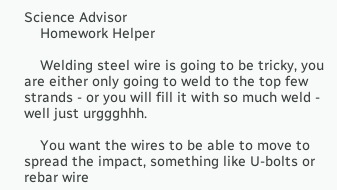Science Advisor
    Homework Helper

    Welding steel wire is going to be tricky, you are either only going to weld to the top few strands - or you will fill it with so much weld - well just urggghhh.

    You want the wires to be able to move to spread the impact, something like U-bolts or rebar wire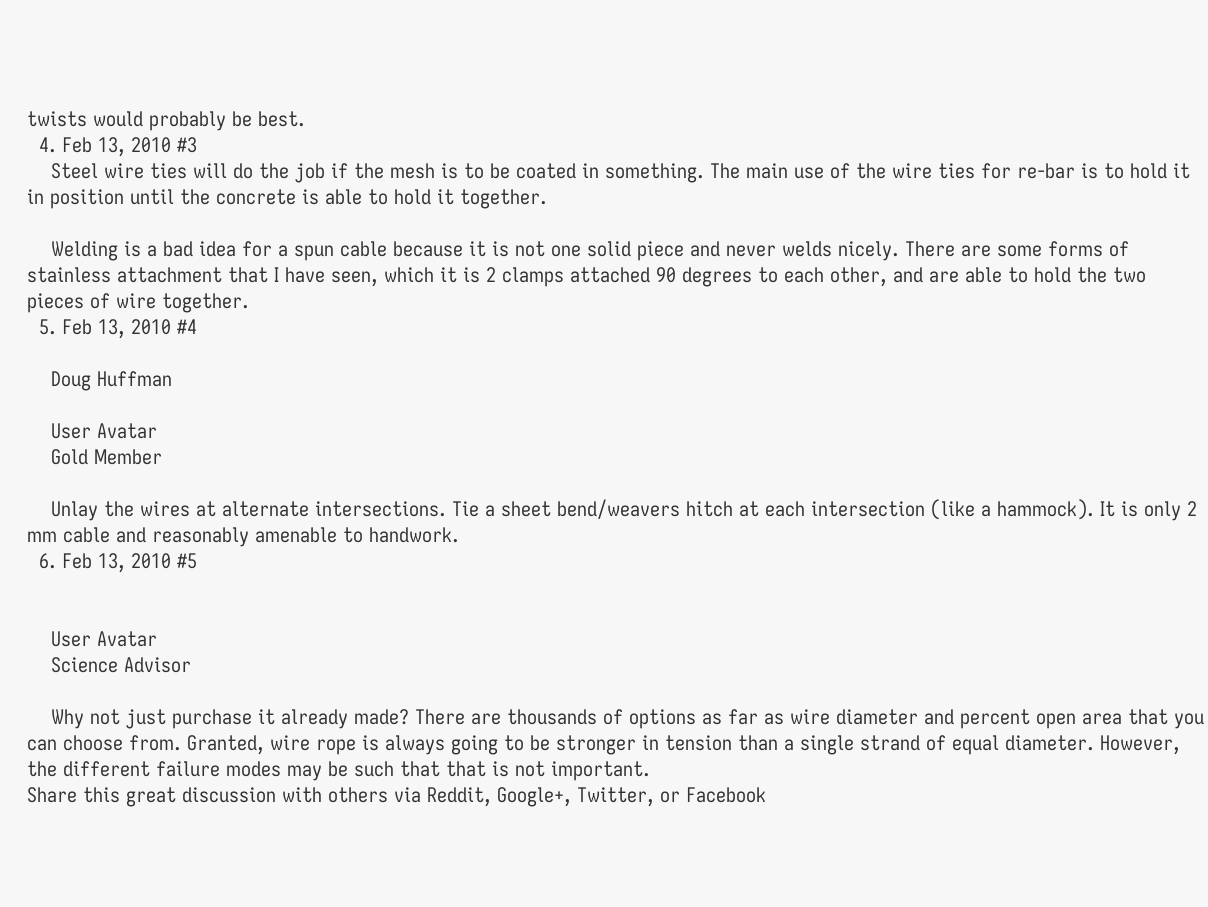twists would probably be best.
  4. Feb 13, 2010 #3
    Steel wire ties will do the job if the mesh is to be coated in something. The main use of the wire ties for re-bar is to hold it in position until the concrete is able to hold it together.

    Welding is a bad idea for a spun cable because it is not one solid piece and never welds nicely. There are some forms of stainless attachment that I have seen, which it is 2 clamps attached 90 degrees to each other, and are able to hold the two pieces of wire together.
  5. Feb 13, 2010 #4

    Doug Huffman

    User Avatar
    Gold Member

    Unlay the wires at alternate intersections. Tie a sheet bend/weavers hitch at each intersection (like a hammock). It is only 2 mm cable and reasonably amenable to handwork.
  6. Feb 13, 2010 #5


    User Avatar
    Science Advisor

    Why not just purchase it already made? There are thousands of options as far as wire diameter and percent open area that you can choose from. Granted, wire rope is always going to be stronger in tension than a single strand of equal diameter. However, the different failure modes may be such that that is not important.
Share this great discussion with others via Reddit, Google+, Twitter, or Facebook